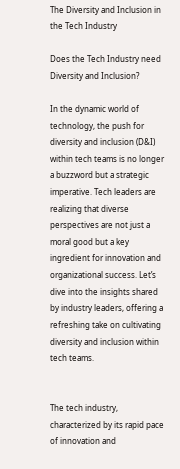The Diversity and Inclusion in the Tech Industry

Does the Tech Industry need Diversity and Inclusion?

In the dynamic world of technology, the push for diversity and inclusion (D&I) within tech teams is no longer a buzzword but a strategic imperative. Tech leaders are realizing that diverse perspectives are not just a moral good but a key ingredient for innovation and organizational success. Let’s dive into the insights shared by industry leaders, offering a refreshing take on cultivating diversity and inclusion within tech teams.


The tech industry, characterized by its rapid pace of innovation and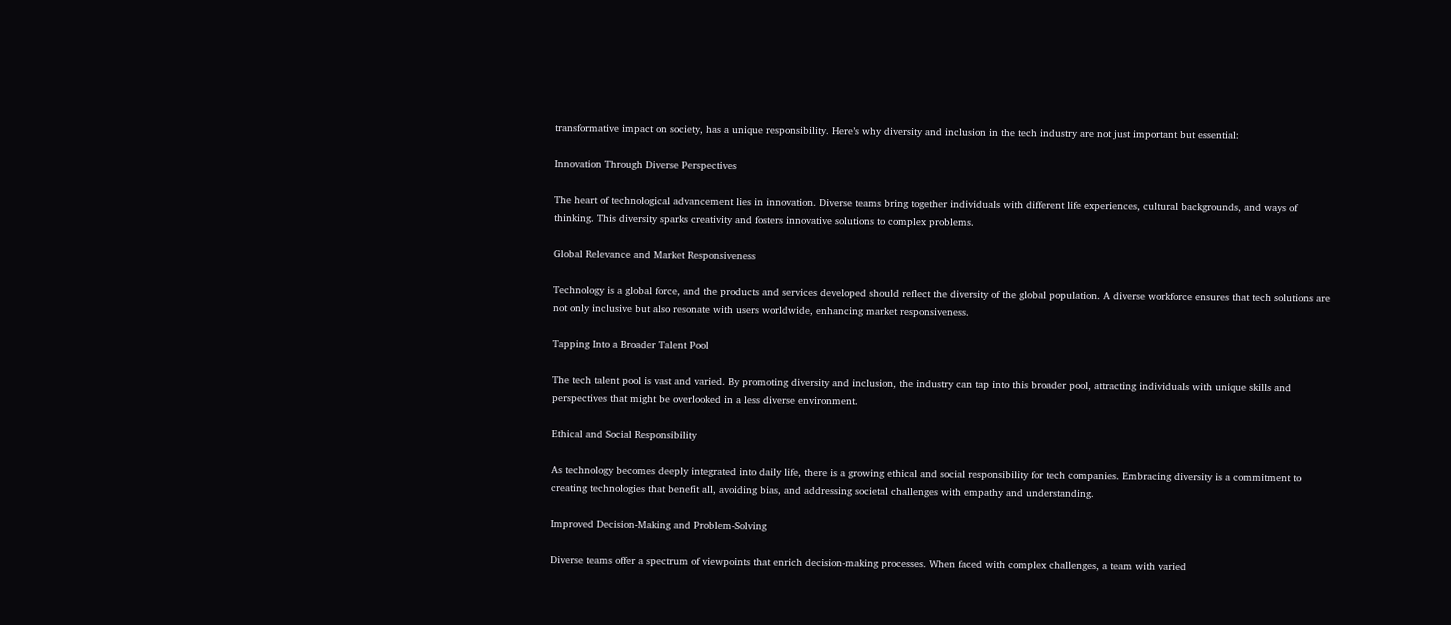transformative impact on society, has a unique responsibility. Here’s why diversity and inclusion in the tech industry are not just important but essential:

Innovation Through Diverse Perspectives

The heart of technological advancement lies in innovation. Diverse teams bring together individuals with different life experiences, cultural backgrounds, and ways of thinking. This diversity sparks creativity and fosters innovative solutions to complex problems.

Global Relevance and Market Responsiveness

Technology is a global force, and the products and services developed should reflect the diversity of the global population. A diverse workforce ensures that tech solutions are not only inclusive but also resonate with users worldwide, enhancing market responsiveness.

Tapping Into a Broader Talent Pool

The tech talent pool is vast and varied. By promoting diversity and inclusion, the industry can tap into this broader pool, attracting individuals with unique skills and perspectives that might be overlooked in a less diverse environment.

Ethical and Social Responsibility

As technology becomes deeply integrated into daily life, there is a growing ethical and social responsibility for tech companies. Embracing diversity is a commitment to creating technologies that benefit all, avoiding bias, and addressing societal challenges with empathy and understanding.

Improved Decision-Making and Problem-Solving

Diverse teams offer a spectrum of viewpoints that enrich decision-making processes. When faced with complex challenges, a team with varied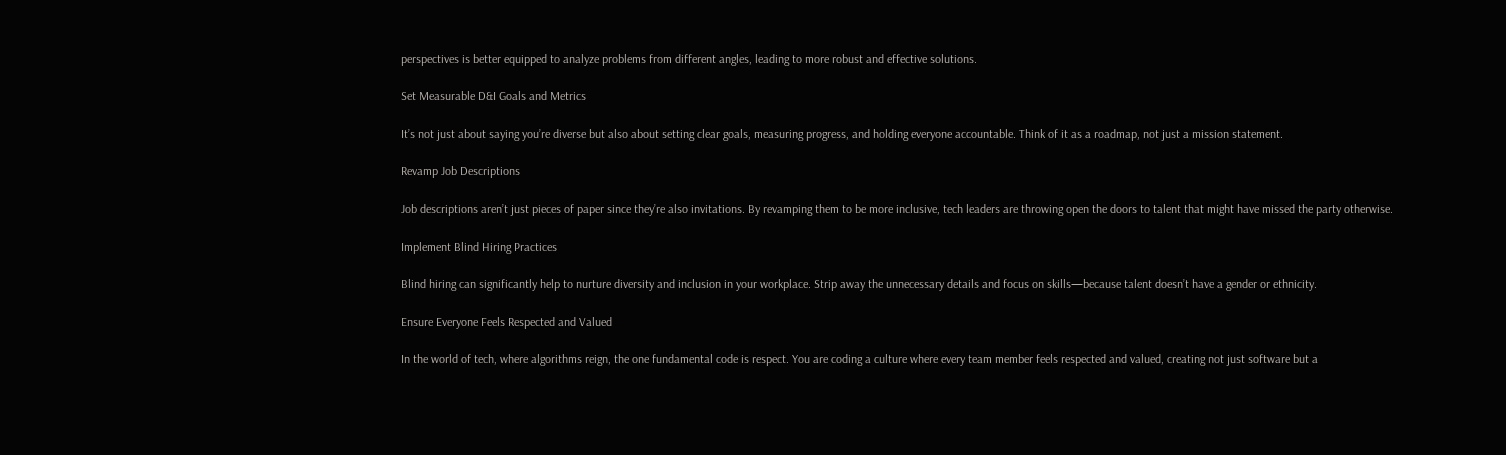perspectives is better equipped to analyze problems from different angles, leading to more robust and effective solutions.

Set Measurable D&I Goals and Metrics

It’s not just about saying you’re diverse but also about setting clear goals, measuring progress, and holding everyone accountable. Think of it as a roadmap, not just a mission statement.

Revamp Job Descriptions

Job descriptions aren’t just pieces of paper since they’re also invitations. By revamping them to be more inclusive, tech leaders are throwing open the doors to talent that might have missed the party otherwise.

Implement Blind Hiring Practices

Blind hiring can significantly help to nurture diversity and inclusion in your workplace. Strip away the unnecessary details and focus on skills—because talent doesn’t have a gender or ethnicity.

Ensure Everyone Feels Respected and Valued

In the world of tech, where algorithms reign, the one fundamental code is respect. You are coding a culture where every team member feels respected and valued, creating not just software but a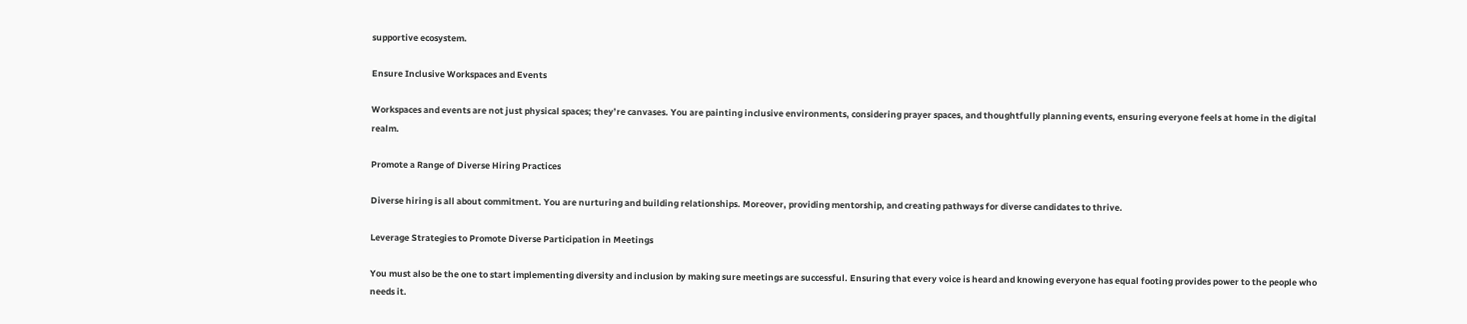supportive ecosystem.

Ensure Inclusive Workspaces and Events

Workspaces and events are not just physical spaces; they’re canvases. You are painting inclusive environments, considering prayer spaces, and thoughtfully planning events, ensuring everyone feels at home in the digital realm.

Promote a Range of Diverse Hiring Practices

Diverse hiring is all about commitment. You are nurturing and building relationships. Moreover, providing mentorship, and creating pathways for diverse candidates to thrive.

Leverage Strategies to Promote Diverse Participation in Meetings

You must also be the one to start implementing diversity and inclusion by making sure meetings are successful. Ensuring that every voice is heard and knowing everyone has equal footing provides power to the people who needs it.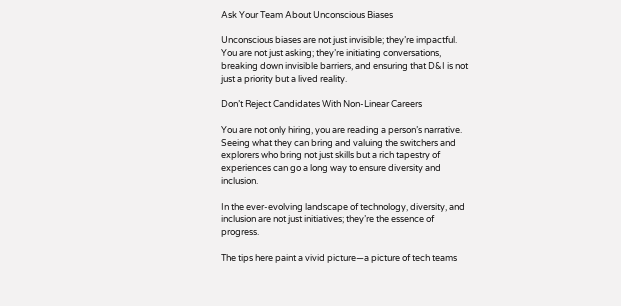Ask Your Team About Unconscious Biases

Unconscious biases are not just invisible; they’re impactful. You are not just asking; they’re initiating conversations, breaking down invisible barriers, and ensuring that D&I is not just a priority but a lived reality.

Don’t Reject Candidates With Non-Linear Careers

You are not only hiring, you are reading a person’s narrative. Seeing what they can bring and valuing the switchers and explorers who bring not just skills but a rich tapestry of experiences can go a long way to ensure diversity and inclusion.

In the ever-evolving landscape of technology, diversity, and inclusion are not just initiatives; they’re the essence of progress.

The tips here paint a vivid picture—a picture of tech teams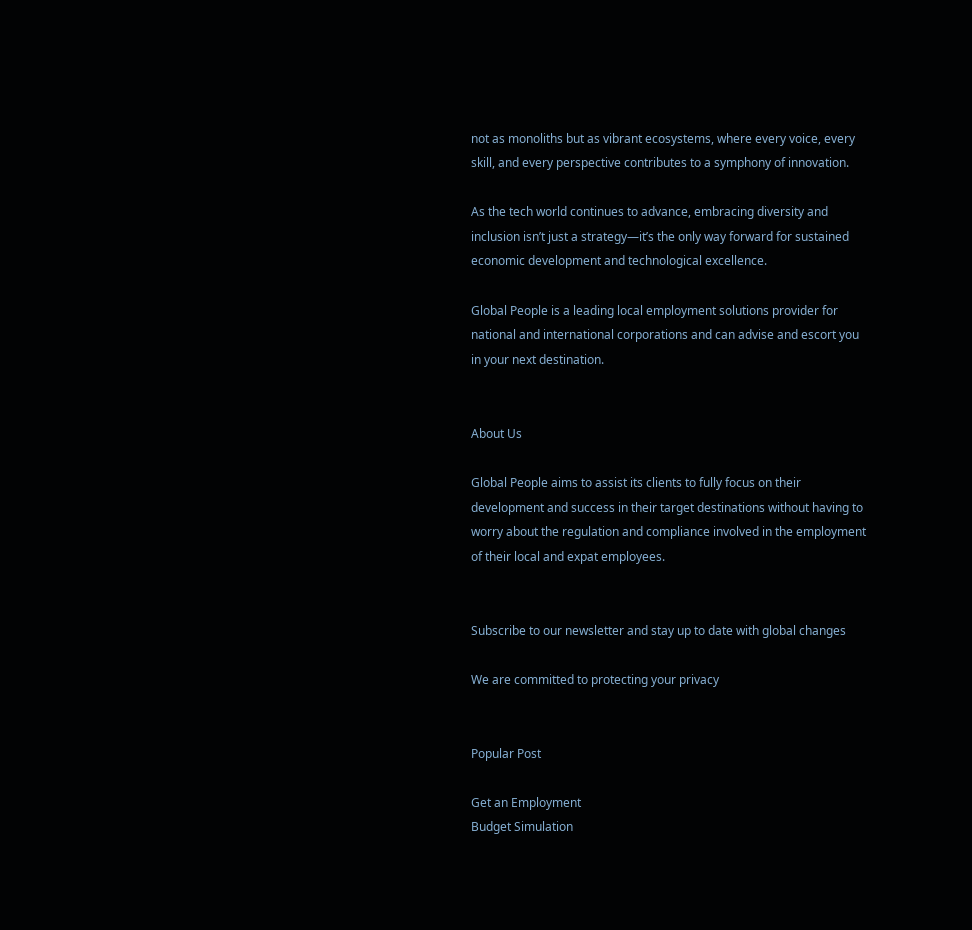not as monoliths but as vibrant ecosystems, where every voice, every skill, and every perspective contributes to a symphony of innovation.

As the tech world continues to advance, embracing diversity and inclusion isn’t just a strategy—it’s the only way forward for sustained economic development and technological excellence.

Global People is a leading local employment solutions provider for national and international corporations and can advise and escort you in your next destination.


About Us

Global People aims to assist its clients to fully focus on their development and success in their target destinations without having to worry about the regulation and compliance involved in the employment of their local and expat employees.


Subscribe to our newsletter and stay up to date with global changes

We are committed to protecting your privacy


Popular Post

Get an Employment
Budget Simulation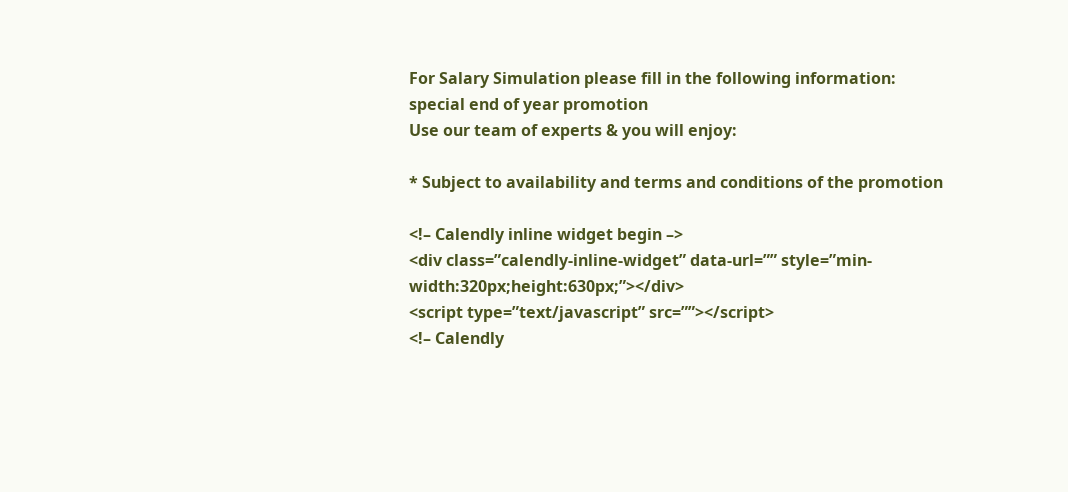For Salary Simulation please fill in the following information:
special end of year promotion
Use our team of experts & you will enjoy:

* Subject to availability and terms and conditions of the promotion

<!– Calendly inline widget begin –>
<div class=”calendly-inline-widget” data-url=”” style=”min-width:320px;height:630px;”></div>
<script type=”text/javascript” src=””></script>
<!– Calendly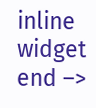inline widget end –>